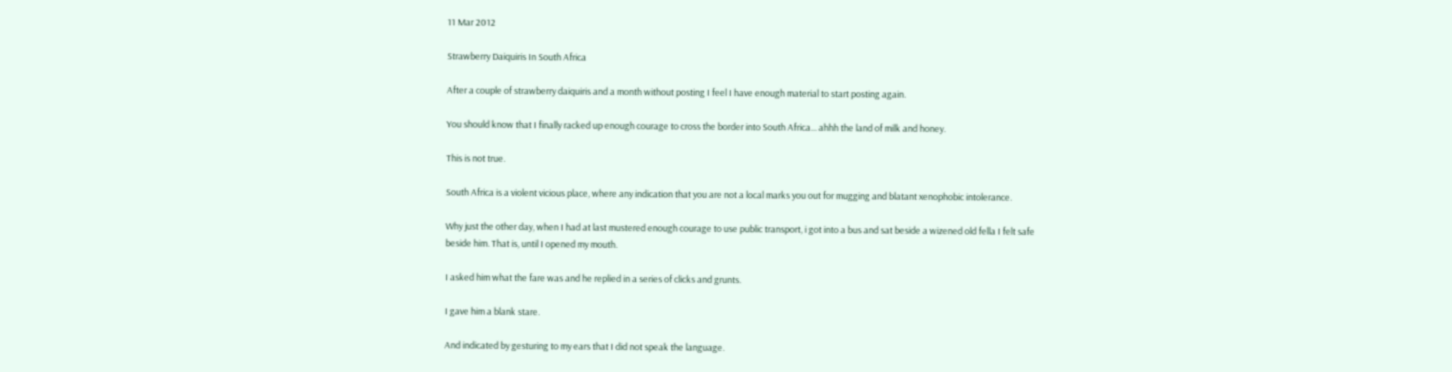11 Mar 2012

Strawberry Daiquiris In South Africa

After a couple of strawberry daiquiris and a month without posting I feel I have enough material to start posting again.

You should know that I finally racked up enough courage to cross the border into South Africa... ahhh the land of milk and honey.

This is not true.

South Africa is a violent vicious place, where any indication that you are not a local marks you out for mugging and blatant xenophobic intolerance.

Why just the other day, when I had at last mustered enough courage to use public transport, i got into a bus and sat beside a wizened old fella I felt safe beside him. That is, until I opened my mouth.

I asked him what the fare was and he replied in a series of clicks and grunts.

I gave him a blank stare.

And indicated by gesturing to my ears that I did not speak the language.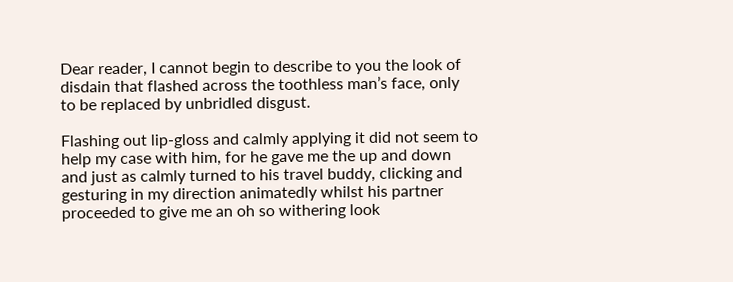Dear reader, I cannot begin to describe to you the look of disdain that flashed across the toothless man’s face, only to be replaced by unbridled disgust.

Flashing out lip-gloss and calmly applying it did not seem to help my case with him, for he gave me the up and down and just as calmly turned to his travel buddy, clicking and gesturing in my direction animatedly whilst his partner proceeded to give me an oh so withering look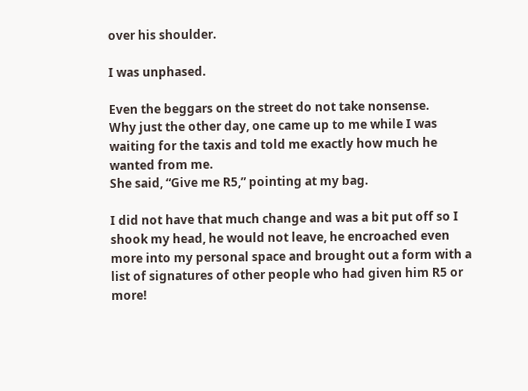over his shoulder.

I was unphased.

Even the beggars on the street do not take nonsense.
Why just the other day, one came up to me while I was waiting for the taxis and told me exactly how much he wanted from me.
She said, “Give me R5,” pointing at my bag.

I did not have that much change and was a bit put off so I shook my head, he would not leave, he encroached even more into my personal space and brought out a form with a list of signatures of other people who had given him R5 or more!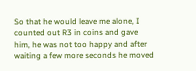So that he would leave me alone, I counted out R3 in coins and gave him, he was not too happy and after waiting a few more seconds he moved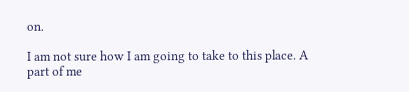on.

I am not sure how I am going to take to this place. A part of me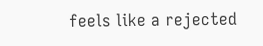feels like a rejected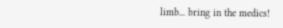limb... bring in the medics!